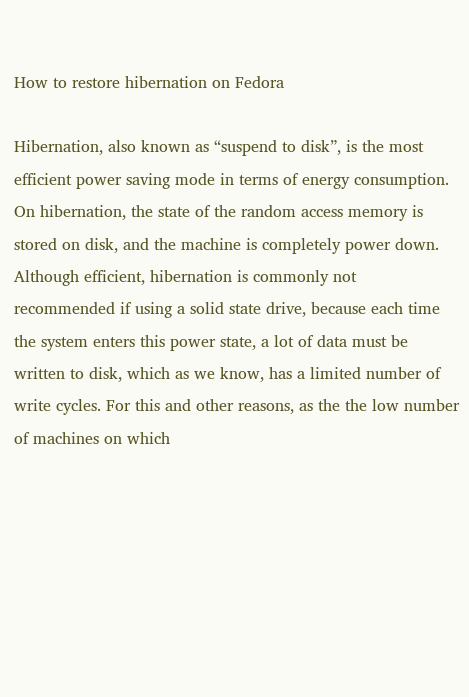How to restore hibernation on Fedora

Hibernation, also known as “suspend to disk”, is the most efficient power saving mode in terms of energy consumption. On hibernation, the state of the random access memory is stored on disk, and the machine is completely power down. Although efficient, hibernation is commonly not recommended if using a solid state drive, because each time the system enters this power state, a lot of data must be written to disk, which as we know, has a limited number of write cycles. For this and other reasons, as the the low number of machines on which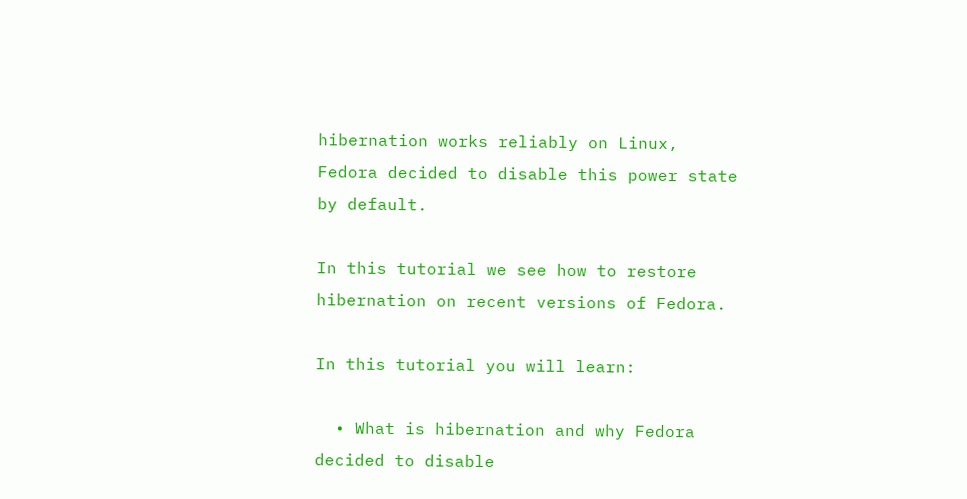hibernation works reliably on Linux, Fedora decided to disable this power state by default.

In this tutorial we see how to restore hibernation on recent versions of Fedora.

In this tutorial you will learn:

  • What is hibernation and why Fedora decided to disable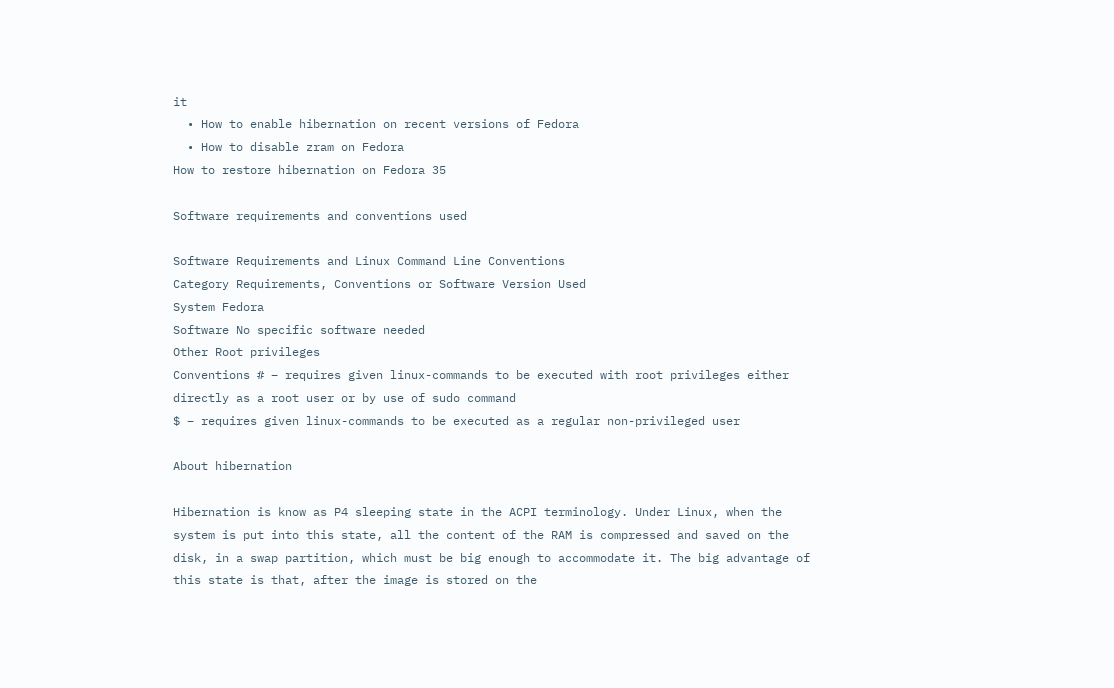it
  • How to enable hibernation on recent versions of Fedora
  • How to disable zram on Fedora
How to restore hibernation on Fedora 35

Software requirements and conventions used

Software Requirements and Linux Command Line Conventions
Category Requirements, Conventions or Software Version Used
System Fedora
Software No specific software needed
Other Root privileges
Conventions # – requires given linux-commands to be executed with root privileges either directly as a root user or by use of sudo command
$ – requires given linux-commands to be executed as a regular non-privileged user

About hibernation

Hibernation is know as P4 sleeping state in the ACPI terminology. Under Linux, when the system is put into this state, all the content of the RAM is compressed and saved on the disk, in a swap partition, which must be big enough to accommodate it. The big advantage of this state is that, after the image is stored on the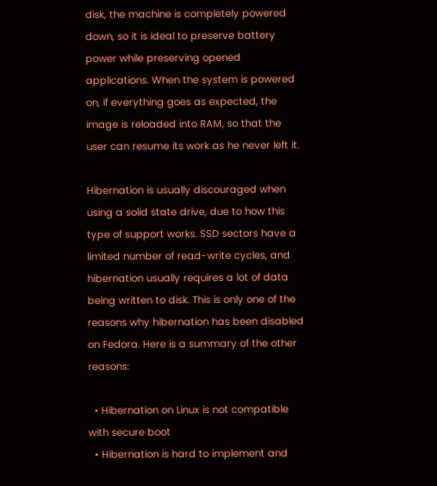disk, the machine is completely powered down, so it is ideal to preserve battery power while preserving opened applications. When the system is powered on, if everything goes as expected, the image is reloaded into RAM, so that the user can resume its work as he never left it.

Hibernation is usually discouraged when using a solid state drive, due to how this type of support works. SSD sectors have a limited number of read-write cycles, and hibernation usually requires a lot of data being written to disk. This is only one of the reasons why hibernation has been disabled on Fedora. Here is a summary of the other reasons:

  • Hibernation on Linux is not compatible with secure boot
  • Hibernation is hard to implement and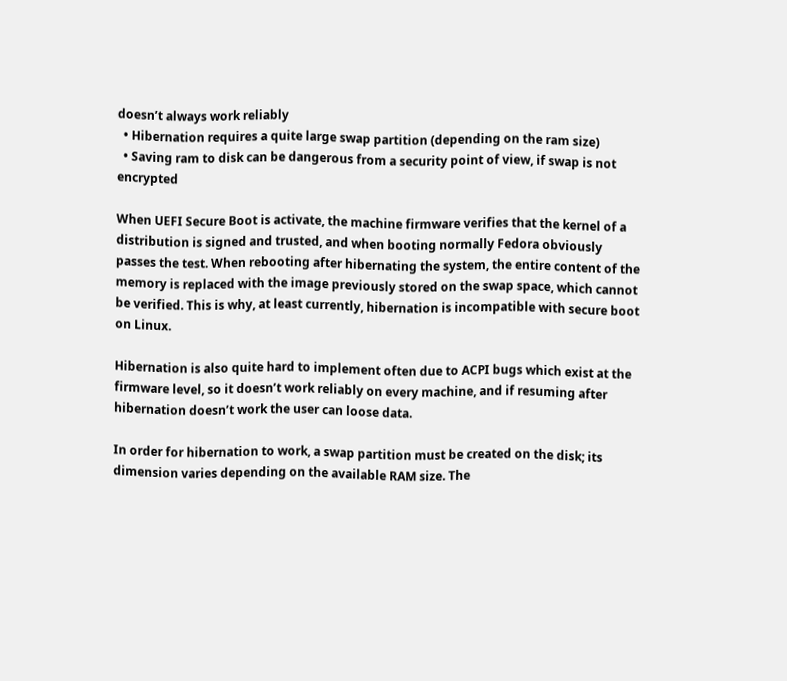doesn’t always work reliably
  • Hibernation requires a quite large swap partition (depending on the ram size)
  • Saving ram to disk can be dangerous from a security point of view, if swap is not encrypted

When UEFI Secure Boot is activate, the machine firmware verifies that the kernel of a distribution is signed and trusted, and when booting normally Fedora obviously passes the test. When rebooting after hibernating the system, the entire content of the memory is replaced with the image previously stored on the swap space, which cannot be verified. This is why, at least currently, hibernation is incompatible with secure boot on Linux.

Hibernation is also quite hard to implement often due to ACPI bugs which exist at the firmware level, so it doesn’t work reliably on every machine, and if resuming after hibernation doesn’t work the user can loose data.

In order for hibernation to work, a swap partition must be created on the disk; its dimension varies depending on the available RAM size. The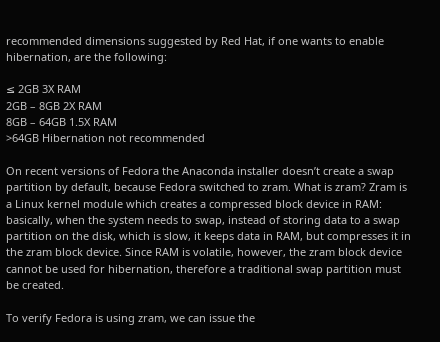recommended dimensions suggested by Red Hat, if one wants to enable hibernation, are the following:

≤ 2GB 3X RAM
2GB – 8GB 2X RAM
8GB – 64GB 1.5X RAM
>64GB Hibernation not recommended

On recent versions of Fedora the Anaconda installer doesn’t create a swap partition by default, because Fedora switched to zram. What is zram? Zram is a Linux kernel module which creates a compressed block device in RAM: basically, when the system needs to swap, instead of storing data to a swap partition on the disk, which is slow, it keeps data in RAM, but compresses it in the zram block device. Since RAM is volatile, however, the zram block device cannot be used for hibernation, therefore a traditional swap partition must be created.

To verify Fedora is using zram, we can issue the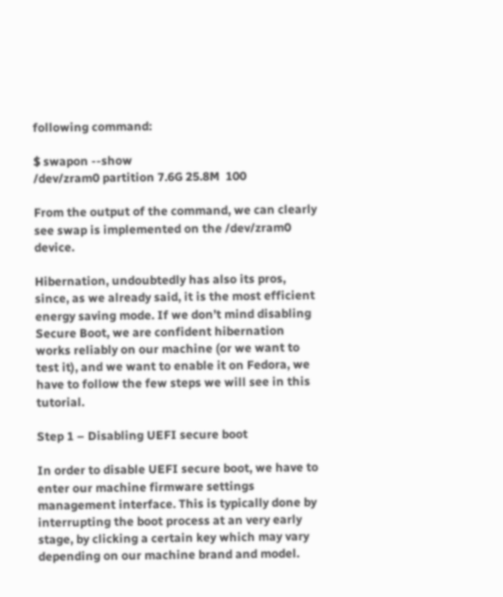following command:

$ swapon --show
/dev/zram0 partition 7.6G 25.8M  100

From the output of the command, we can clearly see swap is implemented on the /dev/zram0 device.

Hibernation, undoubtedly has also its pros, since, as we already said, it is the most efficient energy saving mode. If we don’t mind disabling Secure Boot, we are confident hibernation works reliably on our machine (or we want to test it), and we want to enable it on Fedora, we have to follow the few steps we will see in this tutorial.

Step 1 – Disabling UEFI secure boot

In order to disable UEFI secure boot, we have to enter our machine firmware settings management interface. This is typically done by interrupting the boot process at an very early stage, by clicking a certain key which may vary depending on our machine brand and model.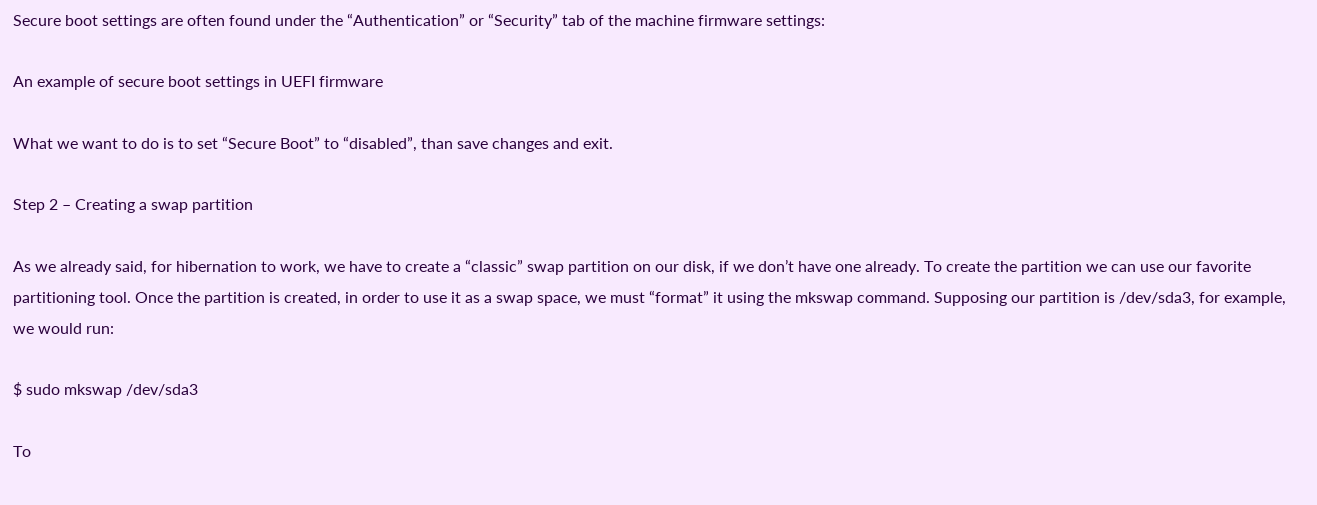Secure boot settings are often found under the “Authentication” or “Security” tab of the machine firmware settings:

An example of secure boot settings in UEFI firmware

What we want to do is to set “Secure Boot” to “disabled”, than save changes and exit.

Step 2 – Creating a swap partition

As we already said, for hibernation to work, we have to create a “classic” swap partition on our disk, if we don’t have one already. To create the partition we can use our favorite partitioning tool. Once the partition is created, in order to use it as a swap space, we must “format” it using the mkswap command. Supposing our partition is /dev/sda3, for example, we would run:

$ sudo mkswap /dev/sda3

To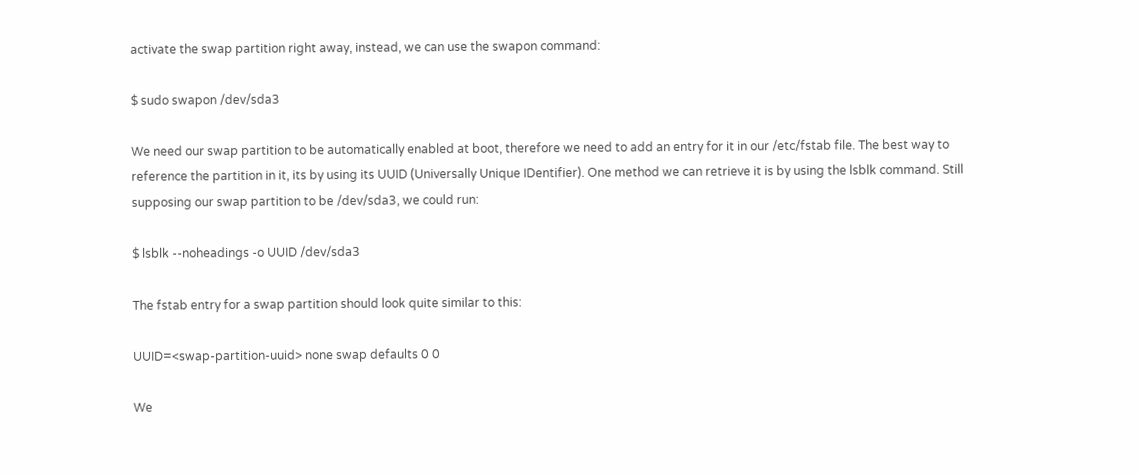activate the swap partition right away, instead, we can use the swapon command:

$ sudo swapon /dev/sda3

We need our swap partition to be automatically enabled at boot, therefore we need to add an entry for it in our /etc/fstab file. The best way to reference the partition in it, its by using its UUID (Universally Unique IDentifier). One method we can retrieve it is by using the lsblk command. Still supposing our swap partition to be /dev/sda3, we could run:

$ lsblk --noheadings -o UUID /dev/sda3

The fstab entry for a swap partition should look quite similar to this:

UUID=<swap-partition-uuid> none swap defaults 0 0

We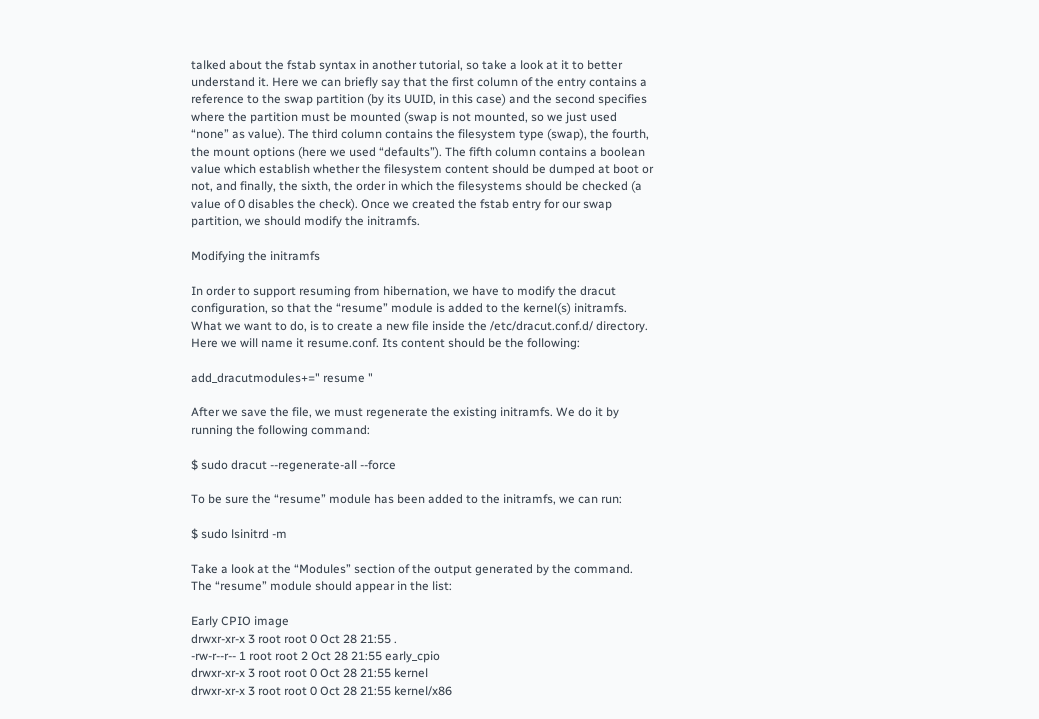talked about the fstab syntax in another tutorial, so take a look at it to better understand it. Here we can briefly say that the first column of the entry contains a reference to the swap partition (by its UUID, in this case) and the second specifies where the partition must be mounted (swap is not mounted, so we just used “none” as value). The third column contains the filesystem type (swap), the fourth, the mount options (here we used “defaults”). The fifth column contains a boolean value which establish whether the filesystem content should be dumped at boot or not, and finally, the sixth, the order in which the filesystems should be checked (a value of 0 disables the check). Once we created the fstab entry for our swap partition, we should modify the initramfs.

Modifying the initramfs

In order to support resuming from hibernation, we have to modify the dracut configuration, so that the “resume” module is added to the kernel(s) initramfs. What we want to do, is to create a new file inside the /etc/dracut.conf.d/ directory. Here we will name it resume.conf. Its content should be the following:

add_dracutmodules+=" resume "

After we save the file, we must regenerate the existing initramfs. We do it by running the following command:

$ sudo dracut --regenerate-all --force

To be sure the “resume” module has been added to the initramfs, we can run:

$ sudo lsinitrd -m

Take a look at the “Modules” section of the output generated by the command. The “resume” module should appear in the list:

Early CPIO image
drwxr-xr-x 3 root root 0 Oct 28 21:55 .
-rw-r--r-- 1 root root 2 Oct 28 21:55 early_cpio
drwxr-xr-x 3 root root 0 Oct 28 21:55 kernel
drwxr-xr-x 3 root root 0 Oct 28 21:55 kernel/x86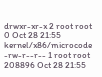drwxr-xr-x 2 root root 0 Oct 28 21:55 kernel/x86/microcode
-rw-r--r-- 1 root root 208896 Oct 28 21:55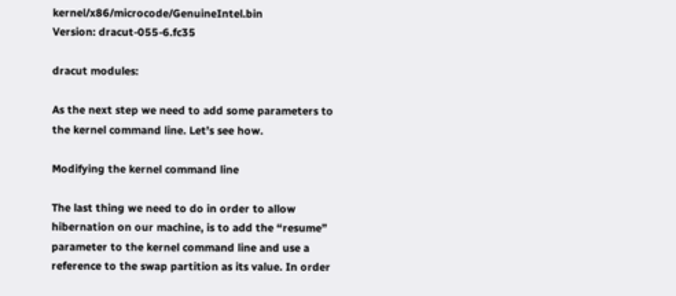kernel/x86/microcode/GenuineIntel.bin
Version: dracut-055-6.fc35

dracut modules:

As the next step we need to add some parameters to the kernel command line. Let’s see how.

Modifying the kernel command line

The last thing we need to do in order to allow hibernation on our machine, is to add the “resume” parameter to the kernel command line and use a reference to the swap partition as its value. In order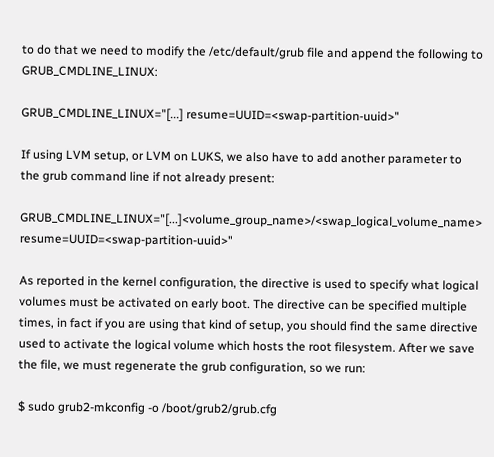to do that we need to modify the /etc/default/grub file and append the following to GRUB_CMDLINE_LINUX:

GRUB_CMDLINE_LINUX="[...] resume=UUID=<swap-partition-uuid>"

If using LVM setup, or LVM on LUKS, we also have to add another parameter to the grub command line if not already present:

GRUB_CMDLINE_LINUX="[...]<volume_group_name>/<swap_logical_volume_name> resume=UUID=<swap-partition-uuid>"

As reported in the kernel configuration, the directive is used to specify what logical volumes must be activated on early boot. The directive can be specified multiple times, in fact if you are using that kind of setup, you should find the same directive used to activate the logical volume which hosts the root filesystem. After we save the file, we must regenerate the grub configuration, so we run:

$ sudo grub2-mkconfig -o /boot/grub2/grub.cfg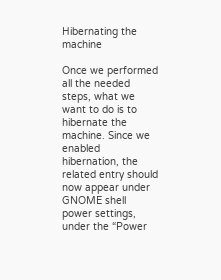Hibernating the machine

Once we performed all the needed steps, what we want to do is to hibernate the machine. Since we enabled hibernation, the related entry should now appear under GNOME shell power settings, under the “Power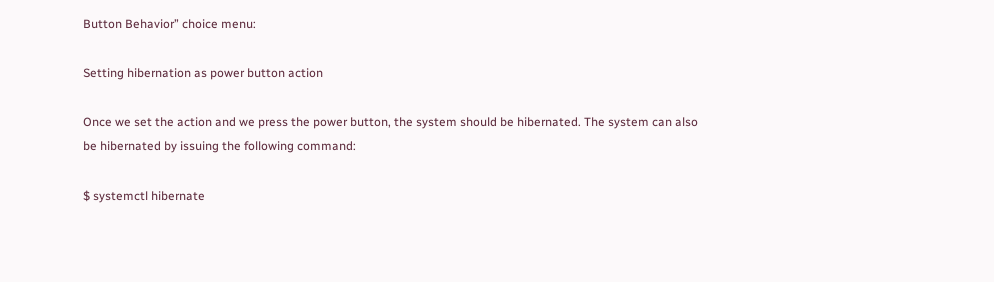Button Behavior” choice menu:

Setting hibernation as power button action

Once we set the action and we press the power button, the system should be hibernated. The system can also be hibernated by issuing the following command:

$ systemctl hibernate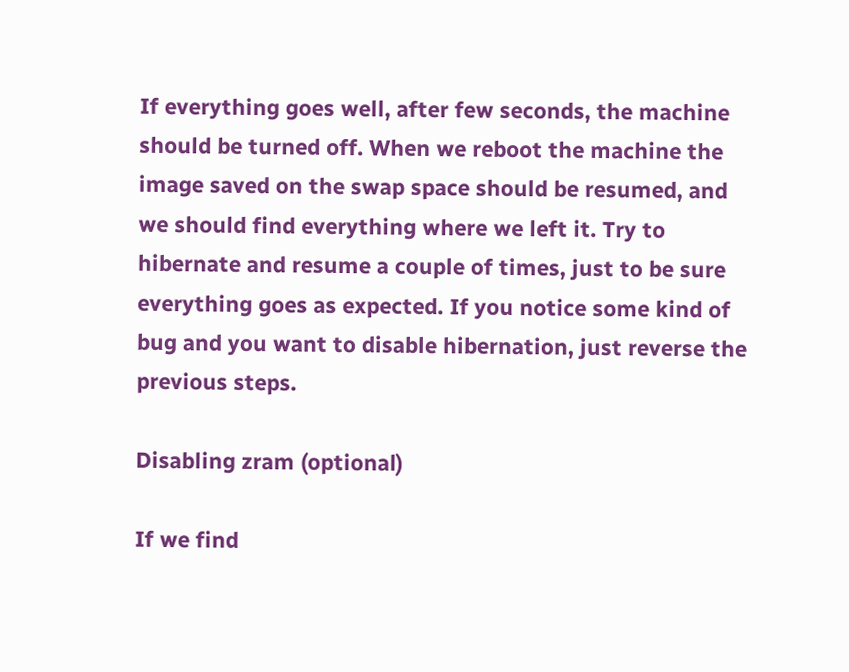If everything goes well, after few seconds, the machine should be turned off. When we reboot the machine the image saved on the swap space should be resumed, and we should find everything where we left it. Try to hibernate and resume a couple of times, just to be sure everything goes as expected. If you notice some kind of bug and you want to disable hibernation, just reverse the previous steps.

Disabling zram (optional)

If we find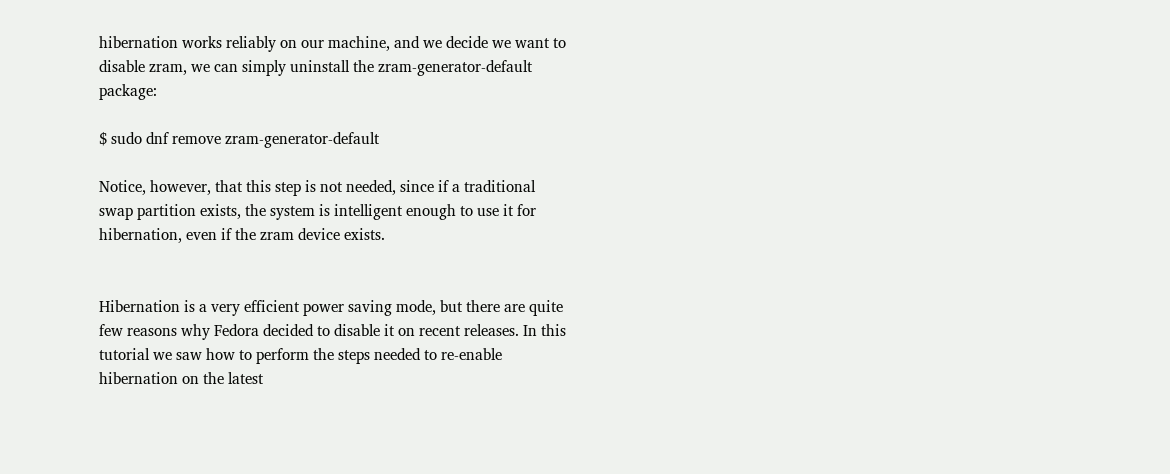hibernation works reliably on our machine, and we decide we want to disable zram, we can simply uninstall the zram-generator-default package:

$ sudo dnf remove zram-generator-default

Notice, however, that this step is not needed, since if a traditional swap partition exists, the system is intelligent enough to use it for hibernation, even if the zram device exists.


Hibernation is a very efficient power saving mode, but there are quite few reasons why Fedora decided to disable it on recent releases. In this tutorial we saw how to perform the steps needed to re-enable hibernation on the latest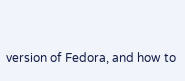version of Fedora, and how to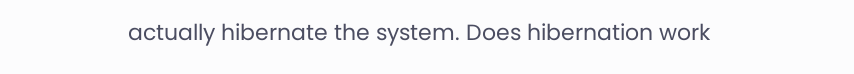actually hibernate the system. Does hibernation work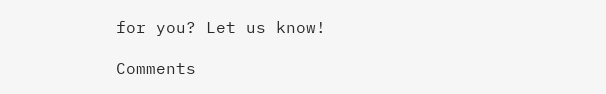for you? Let us know!

Comments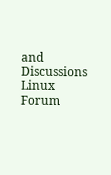and Discussions
Linux Forum